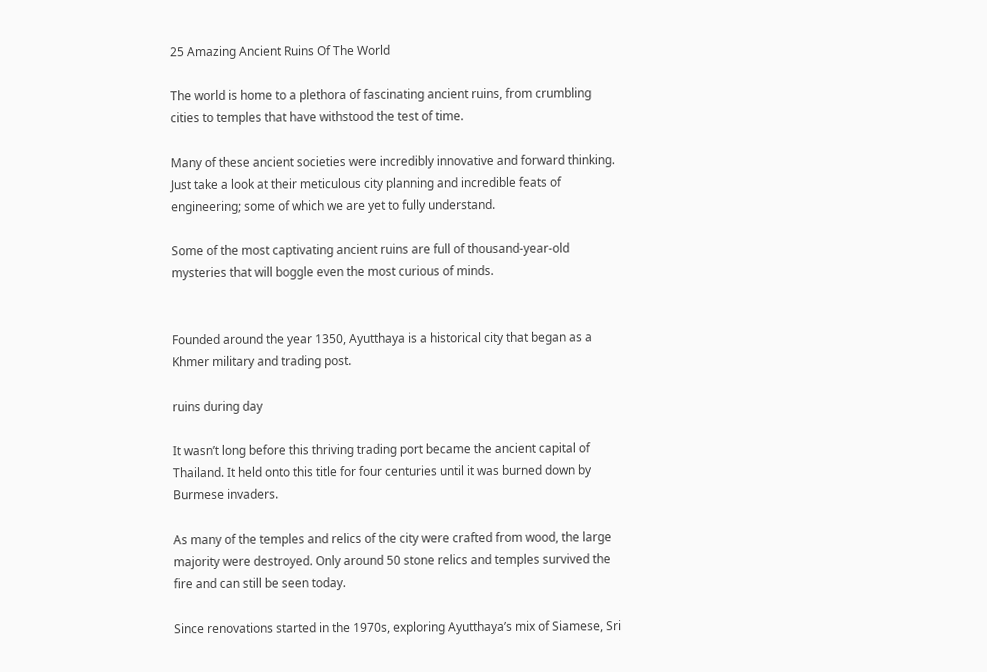25 Amazing Ancient Ruins Of The World

The world is home to a plethora of fascinating ancient ruins, from crumbling cities to temples that have withstood the test of time.

Many of these ancient societies were incredibly innovative and forward thinking. Just take a look at their meticulous city planning and incredible feats of engineering; some of which we are yet to fully understand.

Some of the most captivating ancient ruins are full of thousand-year-old mysteries that will boggle even the most curious of minds.


Founded around the year 1350, Ayutthaya is a historical city that began as a Khmer military and trading post.

ruins during day

It wasn’t long before this thriving trading port became the ancient capital of Thailand. It held onto this title for four centuries until it was burned down by Burmese invaders.

As many of the temples and relics of the city were crafted from wood, the large majority were destroyed. Only around 50 stone relics and temples survived the fire and can still be seen today.

Since renovations started in the 1970s, exploring Ayutthaya’s mix of Siamese, Sri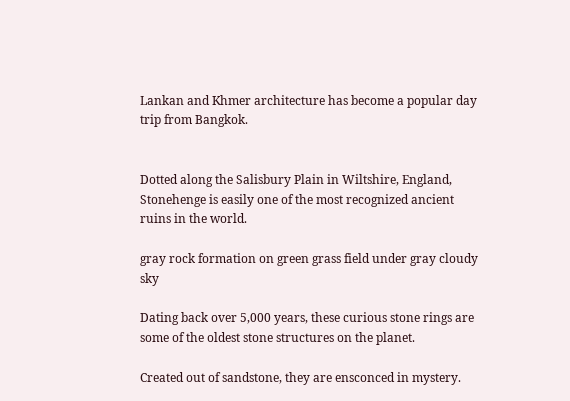Lankan and Khmer architecture has become a popular day trip from Bangkok.


Dotted along the Salisbury Plain in Wiltshire, England, Stonehenge is easily one of the most recognized ancient ruins in the world.

gray rock formation on green grass field under gray cloudy sky

Dating back over 5,000 years, these curious stone rings are some of the oldest stone structures on the planet.

Created out of sandstone, they are ensconced in mystery.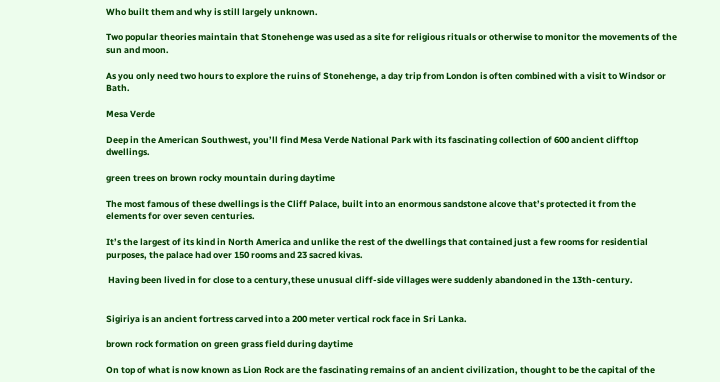Who built them and why is still largely unknown.

Two popular theories maintain that Stonehenge was used as a site for religious rituals or otherwise to monitor the movements of the sun and moon.

As you only need two hours to explore the ruins of Stonehenge, a day trip from London is often combined with a visit to Windsor or Bath.

Mesa Verde

Deep in the American Southwest, you’ll find Mesa Verde National Park with its fascinating collection of 600 ancient clifftop dwellings.

green trees on brown rocky mountain during daytime

The most famous of these dwellings is the Cliff Palace, built into an enormous sandstone alcove that’s protected it from the elements for over seven centuries.

It’s the largest of its kind in North America and unlike the rest of the dwellings that contained just a few rooms for residential purposes, the palace had over 150 rooms and 23 sacred kivas.

 Having been lived in for close to a century,these unusual cliff-side villages were suddenly abandoned in the 13th-century.


Sigiriya is an ancient fortress carved into a 200 meter vertical rock face in Sri Lanka.

brown rock formation on green grass field during daytime

On top of what is now known as Lion Rock are the fascinating remains of an ancient civilization, thought to be the capital of the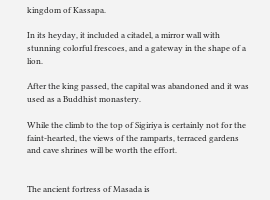kingdom of Kassapa.

In its heyday, it included a citadel, a mirror wall with stunning colorful frescoes, and a gateway in the shape of a lion.

After the king passed, the capital was abandoned and it was used as a Buddhist monastery.

While the climb to the top of Sigiriya is certainly not for the faint-hearted, the views of the ramparts, terraced gardens and cave shrines will be worth the effort.


The ancient fortress of Masada is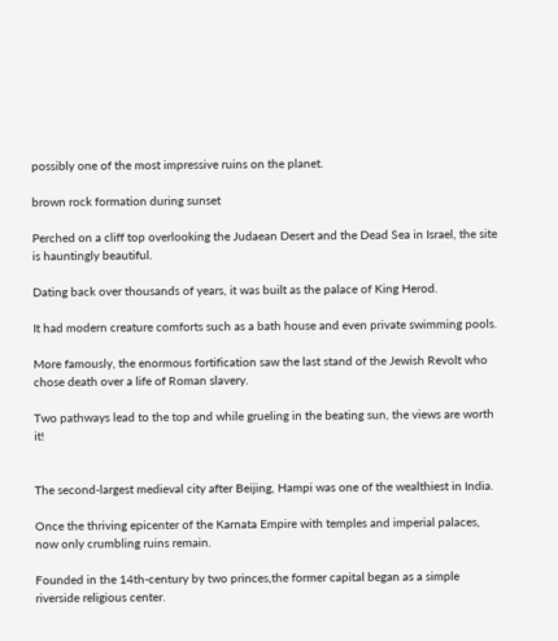possibly one of the most impressive ruins on the planet.

brown rock formation during sunset

Perched on a cliff top overlooking the Judaean Desert and the Dead Sea in Israel, the site is hauntingly beautiful.

Dating back over thousands of years, it was built as the palace of King Herod.

It had modern creature comforts such as a bath house and even private swimming pools.

More famously, the enormous fortification saw the last stand of the Jewish Revolt who chose death over a life of Roman slavery.

Two pathways lead to the top and while grueling in the beating sun, the views are worth it!


The second-largest medieval city after Beijing, Hampi was one of the wealthiest in India.

Once the thriving epicenter of the Karnata Empire with temples and imperial palaces, now only crumbling ruins remain.

Founded in the 14th-century by two princes,the former capital began as a simple riverside religious center.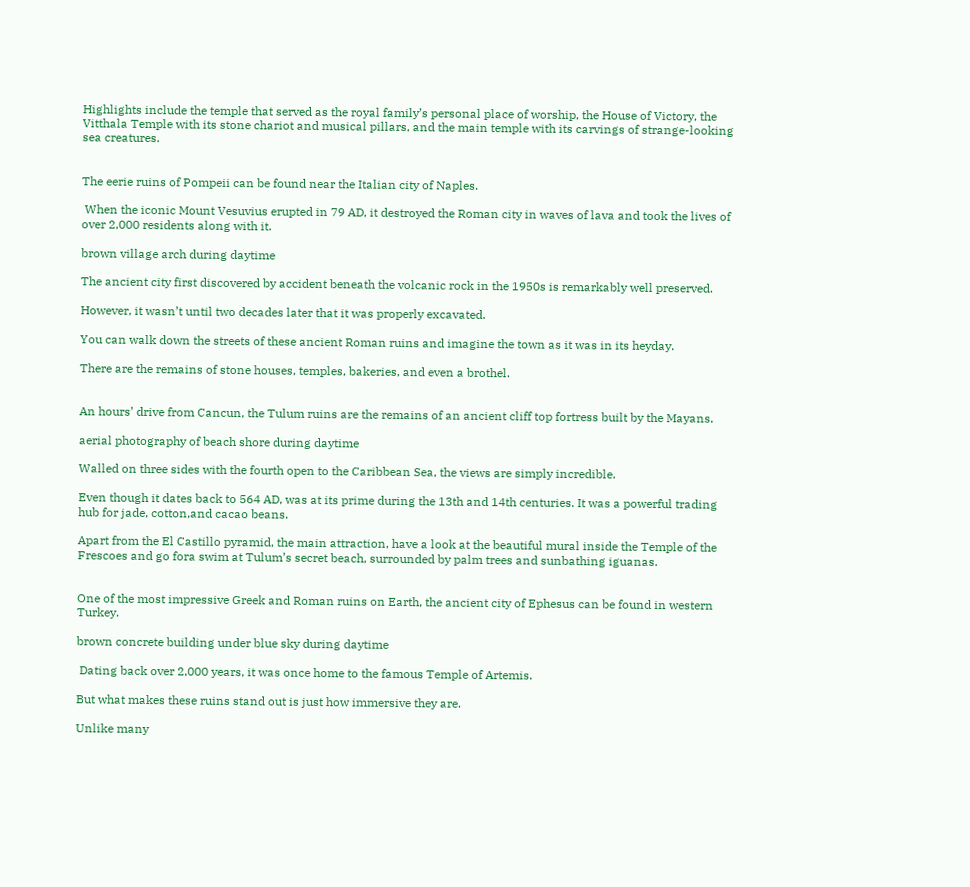Highlights include the temple that served as the royal family’s personal place of worship, the House of Victory, the Vitthala Temple with its stone chariot and musical pillars, and the main temple with its carvings of strange-looking sea creatures.


The eerie ruins of Pompeii can be found near the Italian city of Naples.

 When the iconic Mount Vesuvius erupted in 79 AD, it destroyed the Roman city in waves of lava and took the lives of over 2,000 residents along with it.

brown village arch during daytime

The ancient city first discovered by accident beneath the volcanic rock in the 1950s is remarkably well preserved.

However, it wasn’t until two decades later that it was properly excavated.

You can walk down the streets of these ancient Roman ruins and imagine the town as it was in its heyday.

There are the remains of stone houses, temples, bakeries, and even a brothel.


An hours’ drive from Cancun, the Tulum ruins are the remains of an ancient cliff top fortress built by the Mayans.

aerial photography of beach shore during daytime

Walled on three sides with the fourth open to the Caribbean Sea, the views are simply incredible.

Even though it dates back to 564 AD, was at its prime during the 13th and 14th centuries. It was a powerful trading hub for jade, cotton,and cacao beans.

Apart from the El Castillo pyramid, the main attraction, have a look at the beautiful mural inside the Temple of the Frescoes and go fora swim at Tulum’s secret beach, surrounded by palm trees and sunbathing iguanas.


One of the most impressive Greek and Roman ruins on Earth, the ancient city of Ephesus can be found in western Turkey.

brown concrete building under blue sky during daytime

 Dating back over 2,000 years, it was once home to the famous Temple of Artemis.

But what makes these ruins stand out is just how immersive they are.

Unlike many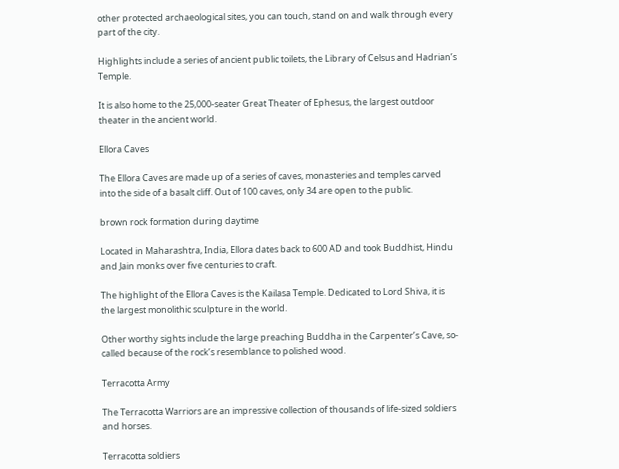other protected archaeological sites, you can touch, stand on and walk through every part of the city.

Highlights include a series of ancient public toilets, the Library of Celsus and Hadrian’s Temple.

It is also home to the 25,000-seater Great Theater of Ephesus, the largest outdoor theater in the ancient world.

Ellora Caves

The Ellora Caves are made up of a series of caves, monasteries and temples carved into the side of a basalt cliff. Out of 100 caves, only 34 are open to the public.

brown rock formation during daytime

Located in Maharashtra, India, Ellora dates back to 600 AD and took Buddhist, Hindu and Jain monks over five centuries to craft.

The highlight of the Ellora Caves is the Kailasa Temple. Dedicated to Lord Shiva, it is the largest monolithic sculpture in the world.

Other worthy sights include the large preaching Buddha in the Carpenter’s Cave, so-called because of the rock’s resemblance to polished wood.

Terracotta Army

The Terracotta Warriors are an impressive collection of thousands of life-sized soldiers and horses.

Terracotta soldiers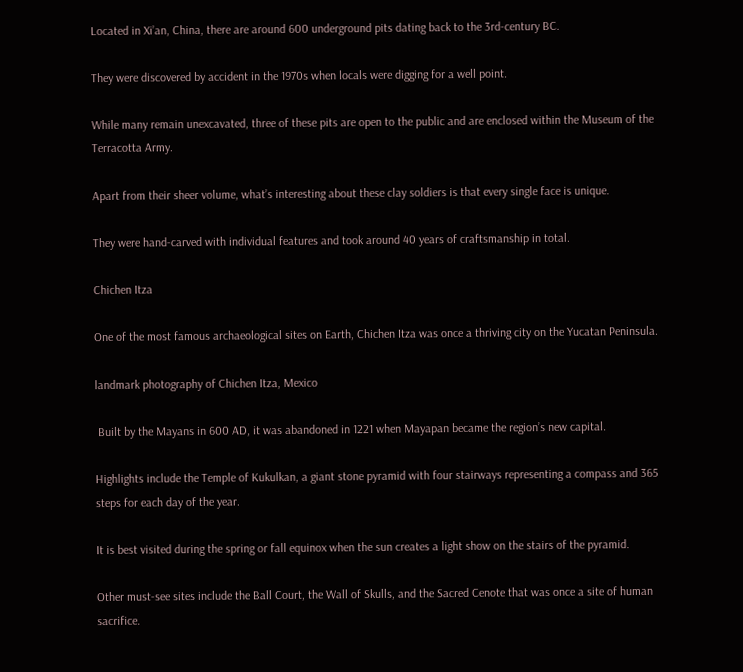Located in Xi’an, China, there are around 600 underground pits dating back to the 3rd-century BC.

They were discovered by accident in the 1970s when locals were digging for a well point.

While many remain unexcavated, three of these pits are open to the public and are enclosed within the Museum of the Terracotta Army.

Apart from their sheer volume, what’s interesting about these clay soldiers is that every single face is unique.

They were hand-carved with individual features and took around 40 years of craftsmanship in total.

Chichen Itza

One of the most famous archaeological sites on Earth, Chichen Itza was once a thriving city on the Yucatan Peninsula.

landmark photography of Chichen Itza, Mexico

 Built by the Mayans in 600 AD, it was abandoned in 1221 when Mayapan became the region’s new capital.

Highlights include the Temple of Kukulkan, a giant stone pyramid with four stairways representing a compass and 365 steps for each day of the year.

It is best visited during the spring or fall equinox when the sun creates a light show on the stairs of the pyramid.

Other must-see sites include the Ball Court, the Wall of Skulls, and the Sacred Cenote that was once a site of human sacrifice.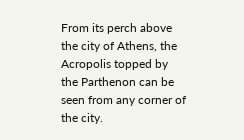From its perch above the city of Athens, the Acropolis topped by the Parthenon can be seen from any corner of the city.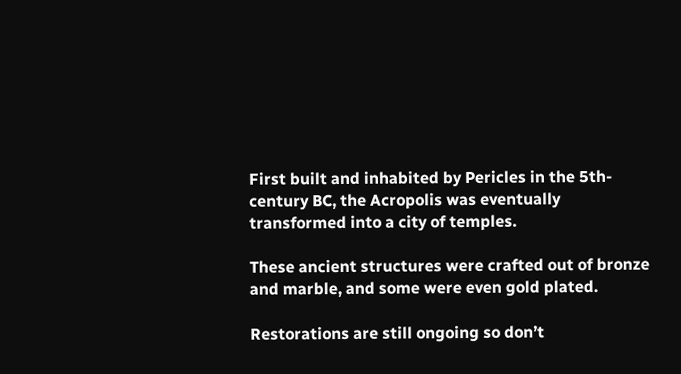First built and inhabited by Pericles in the 5th-century BC, the Acropolis was eventually transformed into a city of temples.

These ancient structures were crafted out of bronze and marble, and some were even gold plated.

Restorations are still ongoing so don’t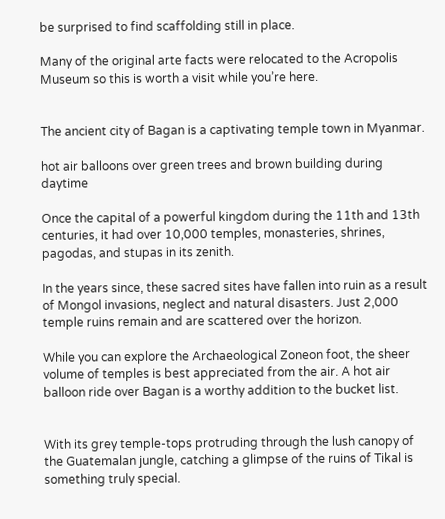be surprised to find scaffolding still in place.

Many of the original arte facts were relocated to the Acropolis Museum so this is worth a visit while you’re here.


The ancient city of Bagan is a captivating temple town in Myanmar.

hot air balloons over green trees and brown building during daytime

Once the capital of a powerful kingdom during the 11th and 13th centuries, it had over 10,000 temples, monasteries, shrines, pagodas, and stupas in its zenith.

In the years since, these sacred sites have fallen into ruin as a result of Mongol invasions, neglect and natural disasters. Just 2,000 temple ruins remain and are scattered over the horizon.

While you can explore the Archaeological Zoneon foot, the sheer volume of temples is best appreciated from the air. A hot air balloon ride over Bagan is a worthy addition to the bucket list.


With its grey temple-tops protruding through the lush canopy of the Guatemalan jungle, catching a glimpse of the ruins of Tikal is something truly special.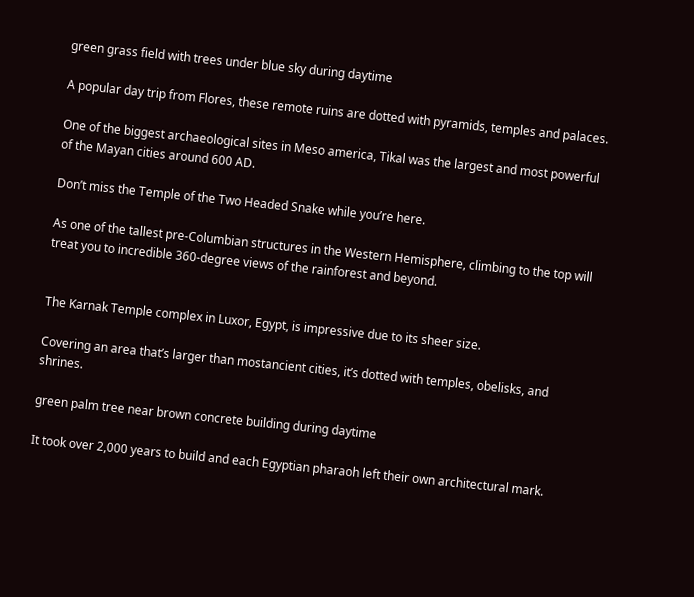green grass field with trees under blue sky during daytime

A popular day trip from Flores, these remote ruins are dotted with pyramids, temples and palaces.

One of the biggest archaeological sites in Meso america, Tikal was the largest and most powerful of the Mayan cities around 600 AD.

Don’t miss the Temple of the Two Headed Snake while you’re here.

As one of the tallest pre-Columbian structures in the Western Hemisphere, climbing to the top will treat you to incredible 360-degree views of the rainforest and beyond.


The Karnak Temple complex in Luxor, Egypt, is impressive due to its sheer size.

Covering an area that’s larger than mostancient cities, it’s dotted with temples, obelisks, and shrines.

green palm tree near brown concrete building during daytime

It took over 2,000 years to build and each Egyptian pharaoh left their own architectural mark.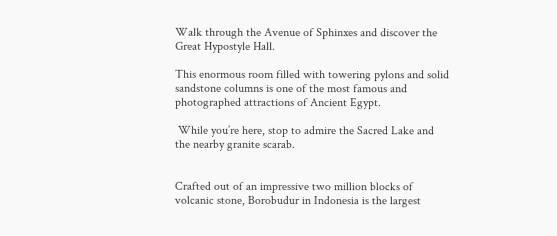Walk through the Avenue of Sphinxes and discover the Great Hypostyle Hall.

This enormous room filled with towering pylons and solid sandstone columns is one of the most famous and photographed attractions of Ancient Egypt.

 While you’re here, stop to admire the Sacred Lake and the nearby granite scarab.


Crafted out of an impressive two million blocks of volcanic stone, Borobudur in Indonesia is the largest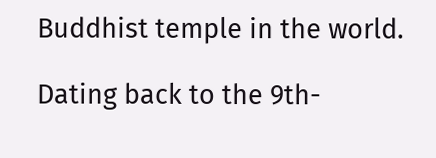Buddhist temple in the world.

Dating back to the 9th-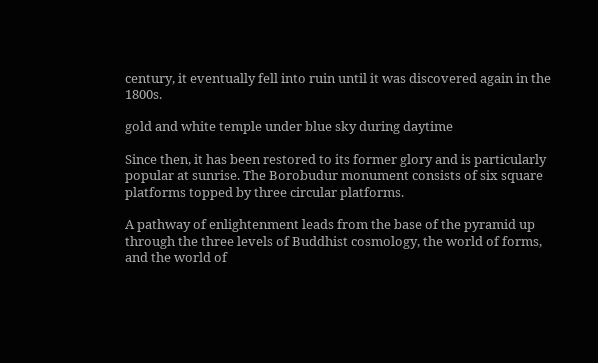century, it eventually fell into ruin until it was discovered again in the 1800s.

gold and white temple under blue sky during daytime

Since then, it has been restored to its former glory and is particularly popular at sunrise. The Borobudur monument consists of six square platforms topped by three circular platforms.

A pathway of enlightenment leads from the base of the pyramid up through the three levels of Buddhist cosmology, the world of forms, and the world of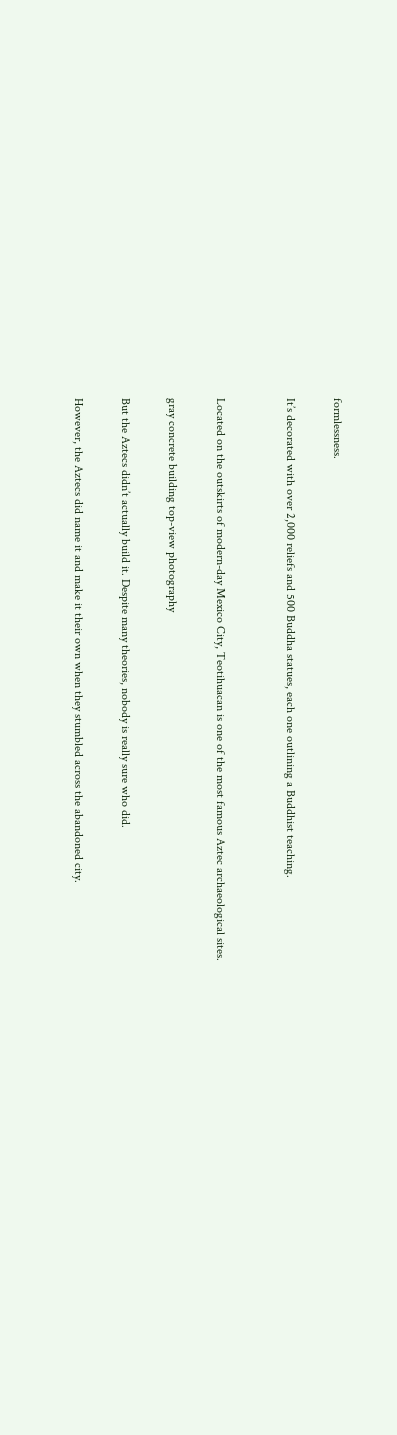formlessness.

It’s decorated with over 2,000 reliefs and 500 Buddha statues, each one outlining a Buddhist teaching.


Located on the outskirts of modern-day Mexico City, Teotihuacan is one of the most famous Aztec archaeological sites.

gray concrete building top-view photography

But the Aztecs didn’t actually build it. Despite many theories, nobody is really sure who did.

However, the Aztecs did name it and make it their own when they stumbled across the abandoned city.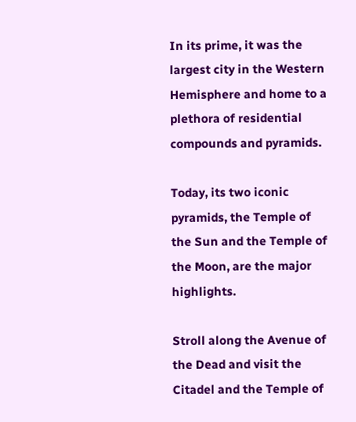In its prime, it was the largest city in the Western Hemisphere and home to a plethora of residential compounds and pyramids.

Today, its two iconic pyramids, the Temple of the Sun and the Temple of the Moon, are the major highlights.

Stroll along the Avenue of the Dead and visit the Citadel and the Temple of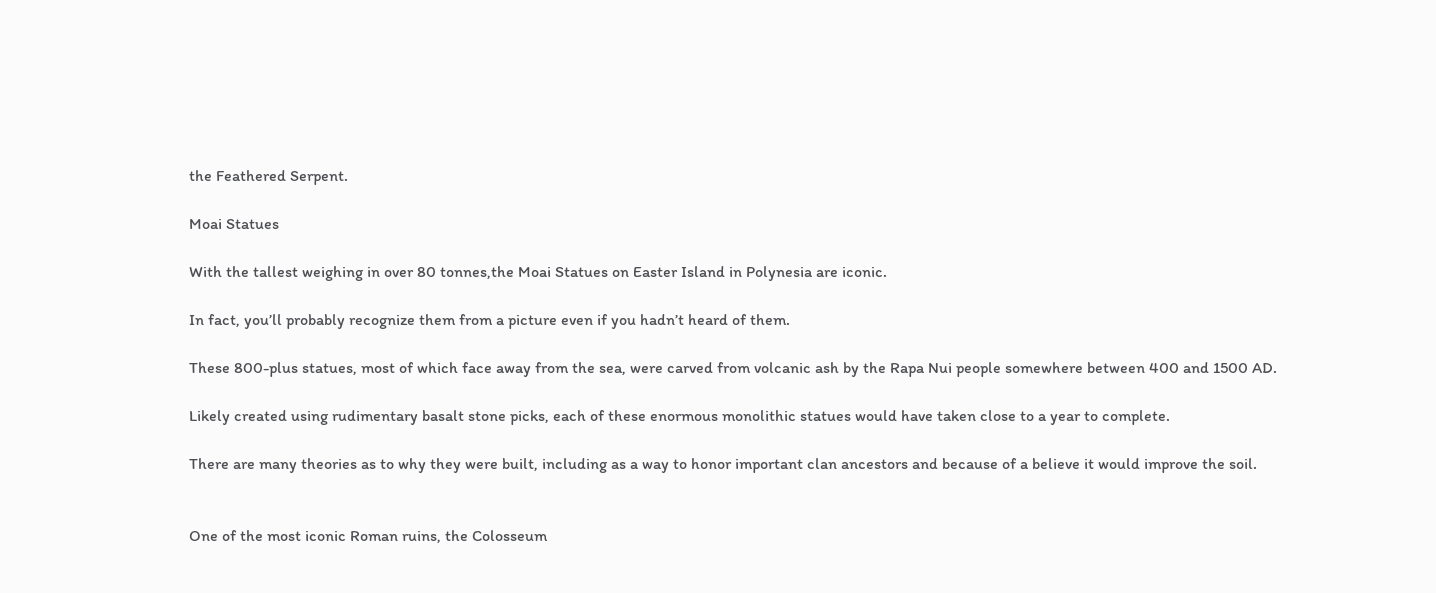the Feathered Serpent.

Moai Statues

With the tallest weighing in over 80 tonnes,the Moai Statues on Easter Island in Polynesia are iconic.

In fact, you’ll probably recognize them from a picture even if you hadn’t heard of them.

These 800-plus statues, most of which face away from the sea, were carved from volcanic ash by the Rapa Nui people somewhere between 400 and 1500 AD.

Likely created using rudimentary basalt stone picks, each of these enormous monolithic statues would have taken close to a year to complete.

There are many theories as to why they were built, including as a way to honor important clan ancestors and because of a believe it would improve the soil.


One of the most iconic Roman ruins, the Colosseum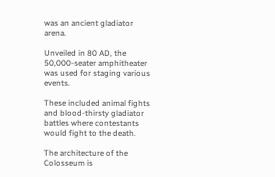was an ancient gladiator arena.

Unveiled in 80 AD, the 50,000-seater amphitheater was used for staging various events.

These included animal fights and blood-thirsty gladiator battles where contestants would fight to the death.

The architecture of the Colosseum is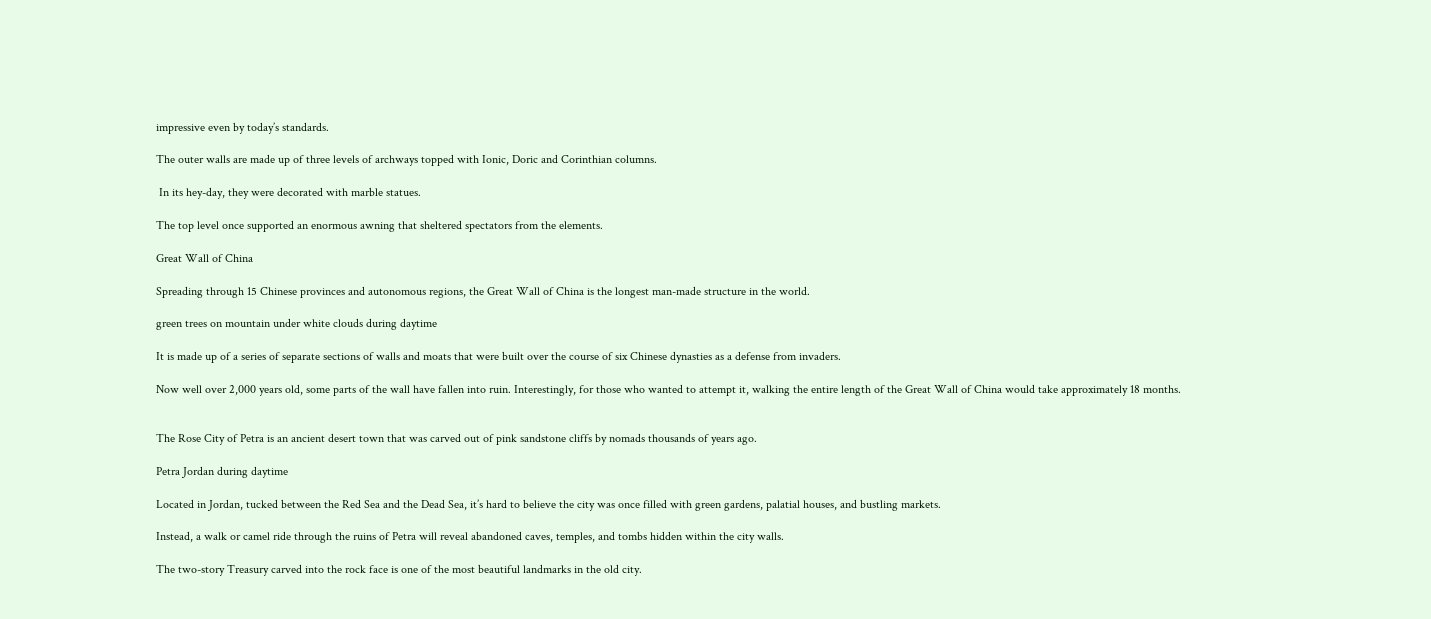impressive even by today’s standards.

The outer walls are made up of three levels of archways topped with Ionic, Doric and Corinthian columns.

 In its hey-day, they were decorated with marble statues.

The top level once supported an enormous awning that sheltered spectators from the elements.

Great Wall of China

Spreading through 15 Chinese provinces and autonomous regions, the Great Wall of China is the longest man-made structure in the world.

green trees on mountain under white clouds during daytime

It is made up of a series of separate sections of walls and moats that were built over the course of six Chinese dynasties as a defense from invaders.

Now well over 2,000 years old, some parts of the wall have fallen into ruin. Interestingly, for those who wanted to attempt it, walking the entire length of the Great Wall of China would take approximately 18 months.


The Rose City of Petra is an ancient desert town that was carved out of pink sandstone cliffs by nomads thousands of years ago.

Petra Jordan during daytime

Located in Jordan, tucked between the Red Sea and the Dead Sea, it’s hard to believe the city was once filled with green gardens, palatial houses, and bustling markets.

Instead, a walk or camel ride through the ruins of Petra will reveal abandoned caves, temples, and tombs hidden within the city walls.

The two-story Treasury carved into the rock face is one of the most beautiful landmarks in the old city.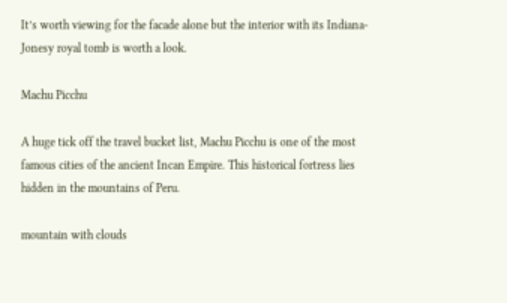It’s worth viewing for the facade alone but the interior with its Indiana-Jonesy royal tomb is worth a look.

Machu Picchu

A huge tick off the travel bucket list, Machu Picchu is one of the most famous cities of the ancient Incan Empire. This historical fortress lies hidden in the mountains of Peru.

mountain with clouds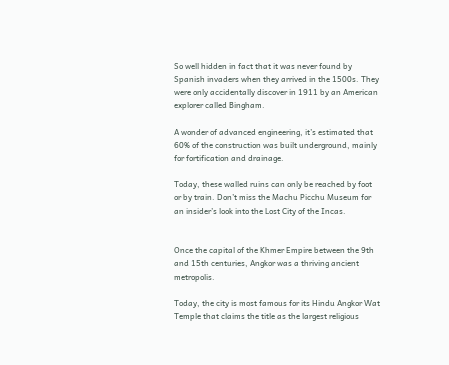So well hidden in fact that it was never found by Spanish invaders when they arrived in the 1500s. They were only accidentally discover in 1911 by an American explorer called Bingham.

A wonder of advanced engineering, it’s estimated that 60% of the construction was built underground, mainly for fortification and drainage.

Today, these walled ruins can only be reached by foot or by train. Don’t miss the Machu Picchu Museum for an insider’s look into the Lost City of the Incas.


Once the capital of the Khmer Empire between the 9th and 15th centuries, Angkor was a thriving ancient metropolis.

Today, the city is most famous for its Hindu Angkor Wat Temple that claims the title as the largest religious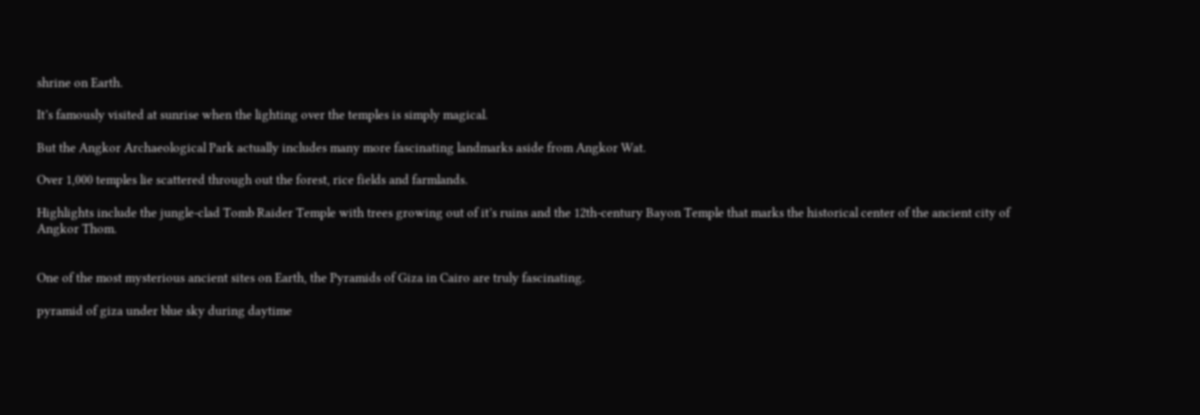shrine on Earth.

It’s famously visited at sunrise when the lighting over the temples is simply magical.

But the Angkor Archaeological Park actually includes many more fascinating landmarks aside from Angkor Wat.

Over 1,000 temples lie scattered through out the forest, rice fields and farmlands.

Highlights include the jungle-clad Tomb Raider Temple with trees growing out of it’s ruins and the 12th-century Bayon Temple that marks the historical center of the ancient city of Angkor Thom.


One of the most mysterious ancient sites on Earth, the Pyramids of Giza in Cairo are truly fascinating.

pyramid of giza under blue sky during daytime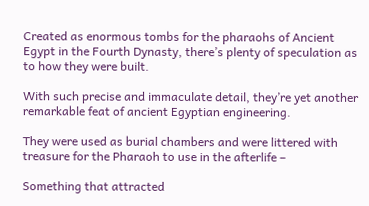Created as enormous tombs for the pharaohs of Ancient Egypt in the Fourth Dynasty, there’s plenty of speculation as to how they were built.

With such precise and immaculate detail, they’re yet another remarkable feat of ancient Egyptian engineering.

They were used as burial chambers and were littered with treasure for the Pharaoh to use in the afterlife –

Something that attracted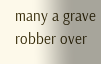many a grave robber over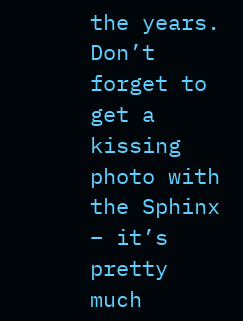the years. Don’t forget to get a kissing photo with the Sphinx – it’s pretty much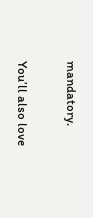mandatory.

You’ll also love